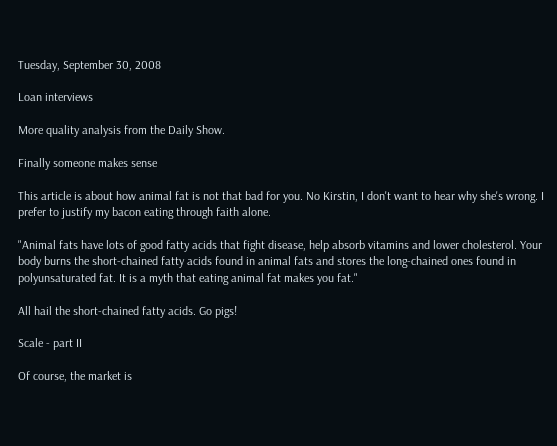Tuesday, September 30, 2008

Loan interviews

More quality analysis from the Daily Show.

Finally someone makes sense

This article is about how animal fat is not that bad for you. No Kirstin, I don't want to hear why she's wrong. I prefer to justify my bacon eating through faith alone.

"Animal fats have lots of good fatty acids that fight disease, help absorb vitamins and lower cholesterol. Your body burns the short-chained fatty acids found in animal fats and stores the long-chained ones found in polyunsaturated fat. It is a myth that eating animal fat makes you fat."

All hail the short-chained fatty acids. Go pigs!

Scale - part II

Of course, the market is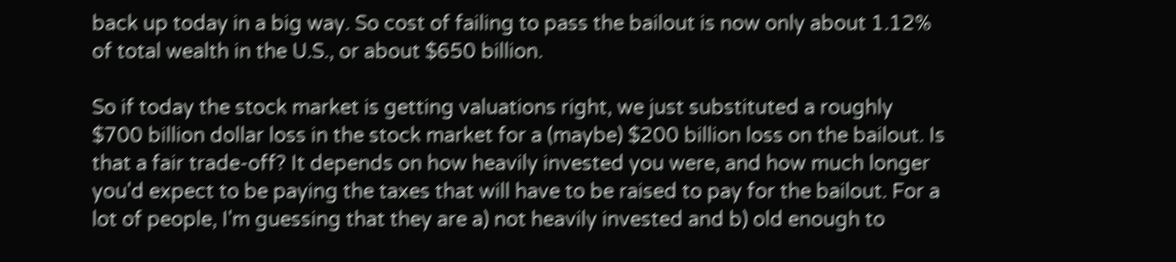back up today in a big way. So cost of failing to pass the bailout is now only about 1.12% of total wealth in the U.S., or about $650 billion.

So if today the stock market is getting valuations right, we just substituted a roughly $700 billion dollar loss in the stock market for a (maybe) $200 billion loss on the bailout. Is that a fair trade-off? It depends on how heavily invested you were, and how much longer you'd expect to be paying the taxes that will have to be raised to pay for the bailout. For a lot of people, I'm guessing that they are a) not heavily invested and b) old enough to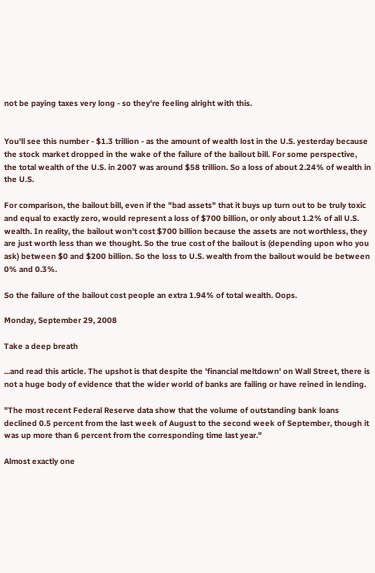not be paying taxes very long - so they're feeling alright with this.


You'll see this number - $1.3 trillion - as the amount of wealth lost in the U.S. yesterday because the stock market dropped in the wake of the failure of the bailout bill. For some perspective, the total wealth of the U.S. in 2007 was around $58 trillion. So a loss of about 2.24% of wealth in the U.S.

For comparison, the bailout bill, even if the "bad assets" that it buys up turn out to be truly toxic and equal to exactly zero, would represent a loss of $700 billion, or only about 1.2% of all U.S. wealth. In reality, the bailout won't cost $700 billion because the assets are not worthless, they are just worth less than we thought. So the true cost of the bailout is (depending upon who you ask) between $0 and $200 billion. So the loss to U.S. wealth from the bailout would be between 0% and 0.3%.

So the failure of the bailout cost people an extra 1.94% of total wealth. Oops.

Monday, September 29, 2008

Take a deep breath

...and read this article. The upshot is that despite the 'financial meltdown' on Wall Street, there is not a huge body of evidence that the wider world of banks are failing or have reined in lending.

"The most recent Federal Reserve data show that the volume of outstanding bank loans declined 0.5 percent from the last week of August to the second week of September, though it was up more than 6 percent from the corresponding time last year."

Almost exactly one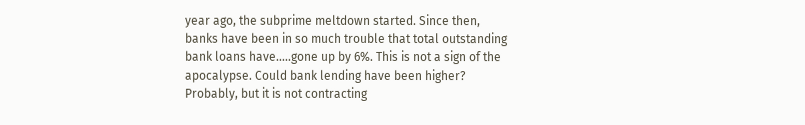year ago, the subprime meltdown started. Since then, banks have been in so much trouble that total outstanding bank loans have.....gone up by 6%. This is not a sign of the apocalypse. Could bank lending have been higher? Probably, but it is not contracting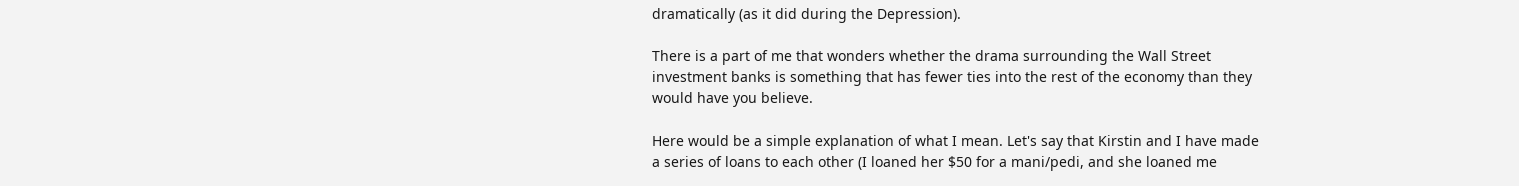dramatically (as it did during the Depression).

There is a part of me that wonders whether the drama surrounding the Wall Street investment banks is something that has fewer ties into the rest of the economy than they would have you believe.

Here would be a simple explanation of what I mean. Let's say that Kirstin and I have made a series of loans to each other (I loaned her $50 for a mani/pedi, and she loaned me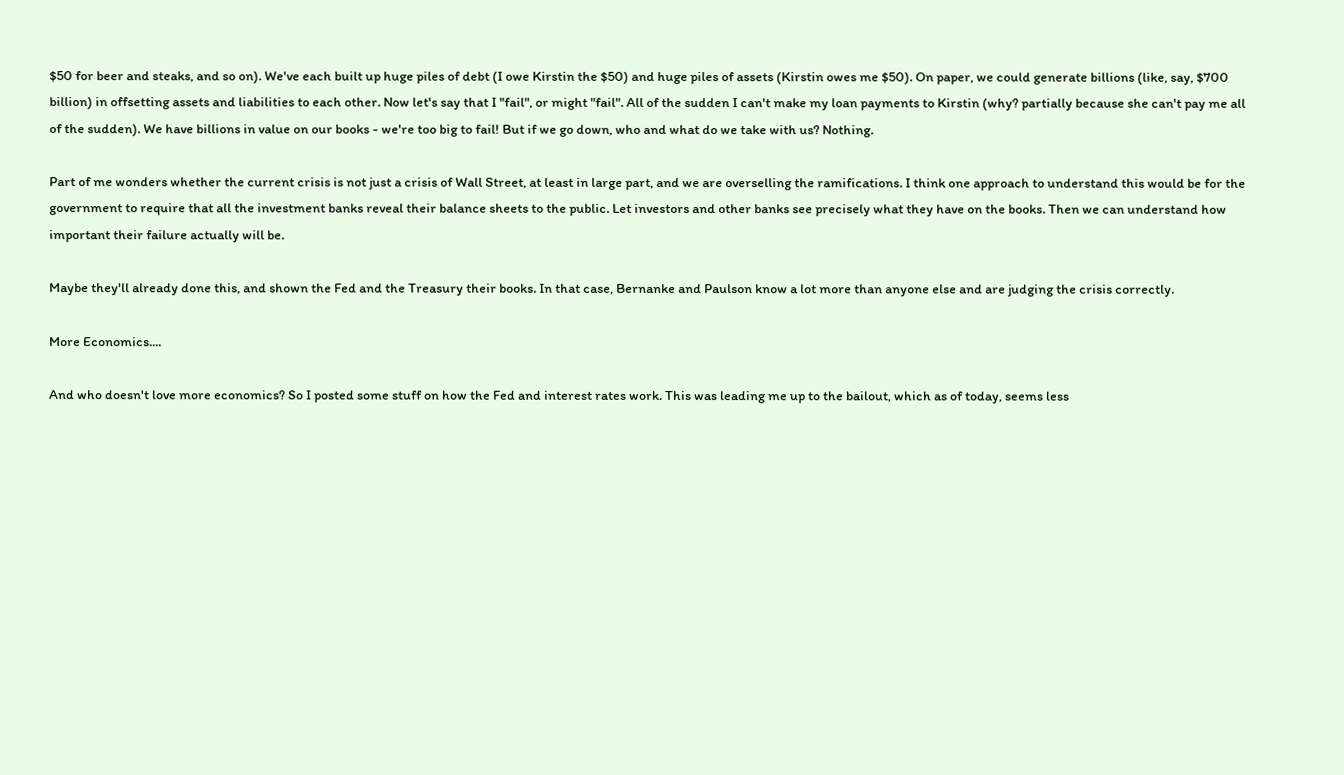$50 for beer and steaks, and so on). We've each built up huge piles of debt (I owe Kirstin the $50) and huge piles of assets (Kirstin owes me $50). On paper, we could generate billions (like, say, $700 billion) in offsetting assets and liabilities to each other. Now let's say that I "fail", or might "fail". All of the sudden I can't make my loan payments to Kirstin (why? partially because she can't pay me all of the sudden). We have billions in value on our books - we're too big to fail! But if we go down, who and what do we take with us? Nothing.

Part of me wonders whether the current crisis is not just a crisis of Wall Street, at least in large part, and we are overselling the ramifications. I think one approach to understand this would be for the government to require that all the investment banks reveal their balance sheets to the public. Let investors and other banks see precisely what they have on the books. Then we can understand how important their failure actually will be.

Maybe they'll already done this, and shown the Fed and the Treasury their books. In that case, Bernanke and Paulson know a lot more than anyone else and are judging the crisis correctly.

More Economics....

And who doesn't love more economics? So I posted some stuff on how the Fed and interest rates work. This was leading me up to the bailout, which as of today, seems less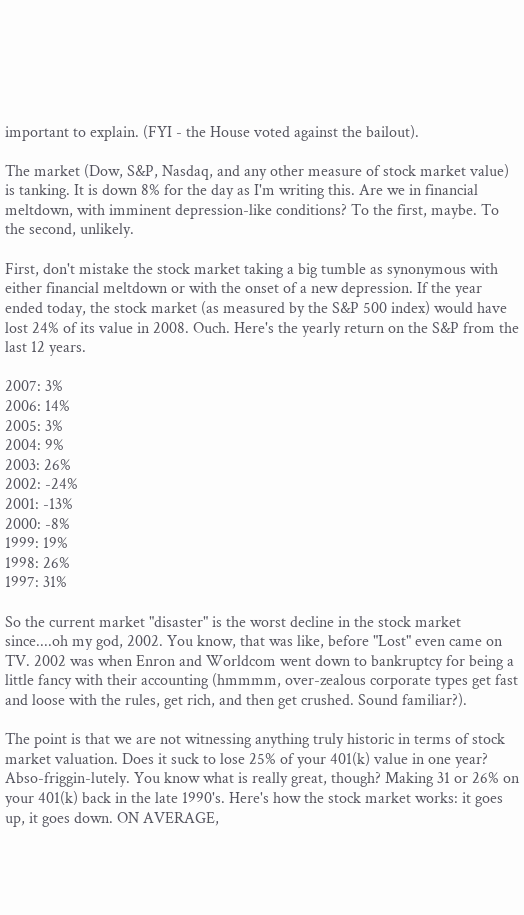important to explain. (FYI - the House voted against the bailout).

The market (Dow, S&P, Nasdaq, and any other measure of stock market value) is tanking. It is down 8% for the day as I'm writing this. Are we in financial meltdown, with imminent depression-like conditions? To the first, maybe. To the second, unlikely.

First, don't mistake the stock market taking a big tumble as synonymous with either financial meltdown or with the onset of a new depression. If the year ended today, the stock market (as measured by the S&P 500 index) would have lost 24% of its value in 2008. Ouch. Here's the yearly return on the S&P from the last 12 years.

2007: 3%
2006: 14%
2005: 3%
2004: 9%
2003: 26%
2002: -24%
2001: -13%
2000: -8%
1999: 19%
1998: 26%
1997: 31%

So the current market "disaster" is the worst decline in the stock market since....oh my god, 2002. You know, that was like, before "Lost" even came on TV. 2002 was when Enron and Worldcom went down to bankruptcy for being a little fancy with their accounting (hmmmm, over-zealous corporate types get fast and loose with the rules, get rich, and then get crushed. Sound familiar?).

The point is that we are not witnessing anything truly historic in terms of stock market valuation. Does it suck to lose 25% of your 401(k) value in one year? Abso-friggin-lutely. You know what is really great, though? Making 31 or 26% on your 401(k) back in the late 1990's. Here's how the stock market works: it goes up, it goes down. ON AVERAGE,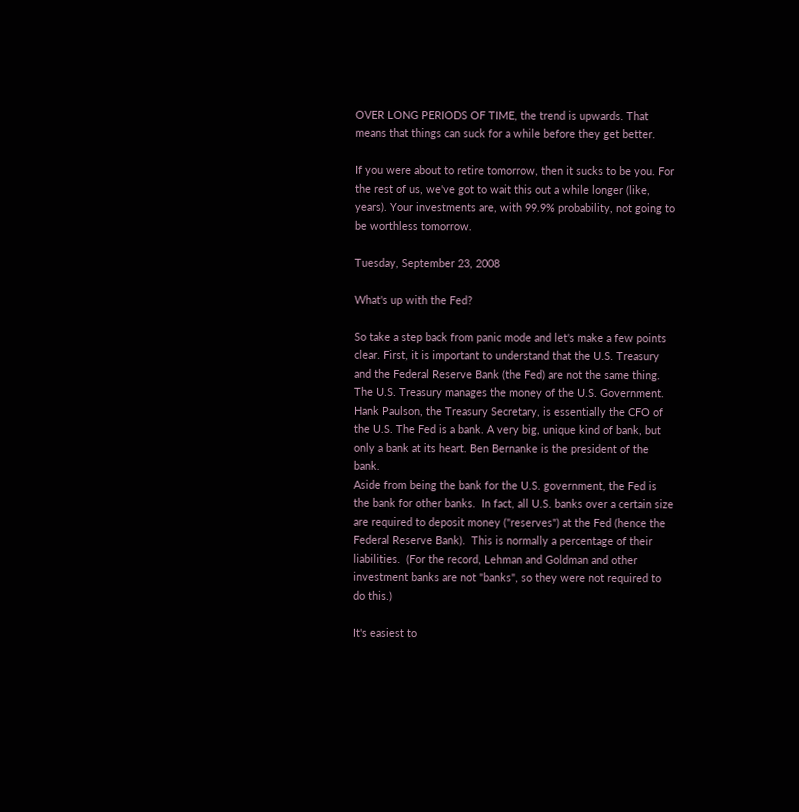OVER LONG PERIODS OF TIME, the trend is upwards. That means that things can suck for a while before they get better.

If you were about to retire tomorrow, then it sucks to be you. For the rest of us, we've got to wait this out a while longer (like, years). Your investments are, with 99.9% probability, not going to be worthless tomorrow.

Tuesday, September 23, 2008

What's up with the Fed?

So take a step back from panic mode and let's make a few points clear. First, it is important to understand that the U.S. Treasury and the Federal Reserve Bank (the Fed) are not the same thing. The U.S. Treasury manages the money of the U.S. Government. Hank Paulson, the Treasury Secretary, is essentially the CFO of the U.S. The Fed is a bank. A very big, unique kind of bank, but only a bank at its heart. Ben Bernanke is the president of the bank.
Aside from being the bank for the U.S. government, the Fed is the bank for other banks.  In fact, all U.S. banks over a certain size are required to deposit money ("reserves") at the Fed (hence the Federal Reserve Bank).  This is normally a percentage of their liabilities.  (For the record, Lehman and Goldman and other investment banks are not "banks", so they were not required to do this.)

It's easiest to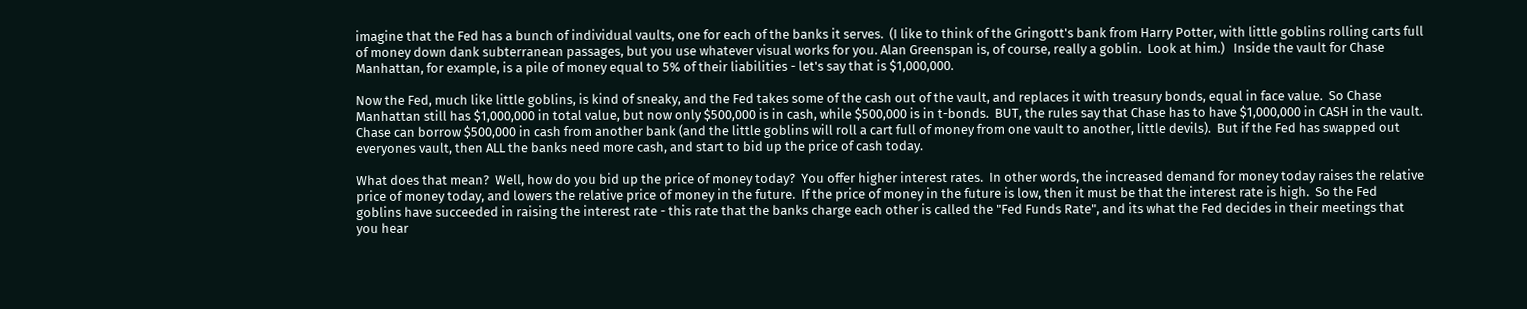imagine that the Fed has a bunch of individual vaults, one for each of the banks it serves.  (I like to think of the Gringott's bank from Harry Potter, with little goblins rolling carts full of money down dank subterranean passages, but you use whatever visual works for you. Alan Greenspan is, of course, really a goblin.  Look at him.)   Inside the vault for Chase Manhattan, for example, is a pile of money equal to 5% of their liabilities - let's say that is $1,000,000.

Now the Fed, much like little goblins, is kind of sneaky, and the Fed takes some of the cash out of the vault, and replaces it with treasury bonds, equal in face value.  So Chase Manhattan still has $1,000,000 in total value, but now only $500,000 is in cash, while $500,000 is in t-bonds.  BUT, the rules say that Chase has to have $1,000,000 in CASH in the vault.  Chase can borrow $500,000 in cash from another bank (and the little goblins will roll a cart full of money from one vault to another, little devils).  But if the Fed has swapped out everyones vault, then ALL the banks need more cash, and start to bid up the price of cash today.

What does that mean?  Well, how do you bid up the price of money today?  You offer higher interest rates.  In other words, the increased demand for money today raises the relative price of money today, and lowers the relative price of money in the future.  If the price of money in the future is low, then it must be that the interest rate is high.  So the Fed goblins have succeeded in raising the interest rate - this rate that the banks charge each other is called the "Fed Funds Rate", and its what the Fed decides in their meetings that you hear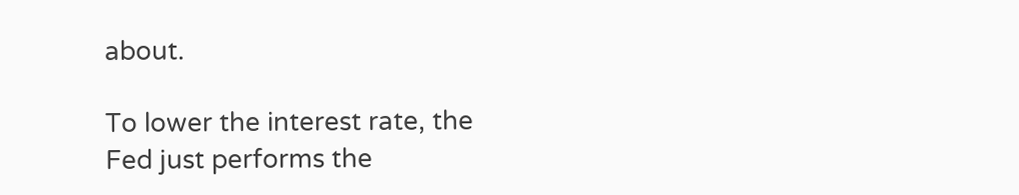about.

To lower the interest rate, the Fed just performs the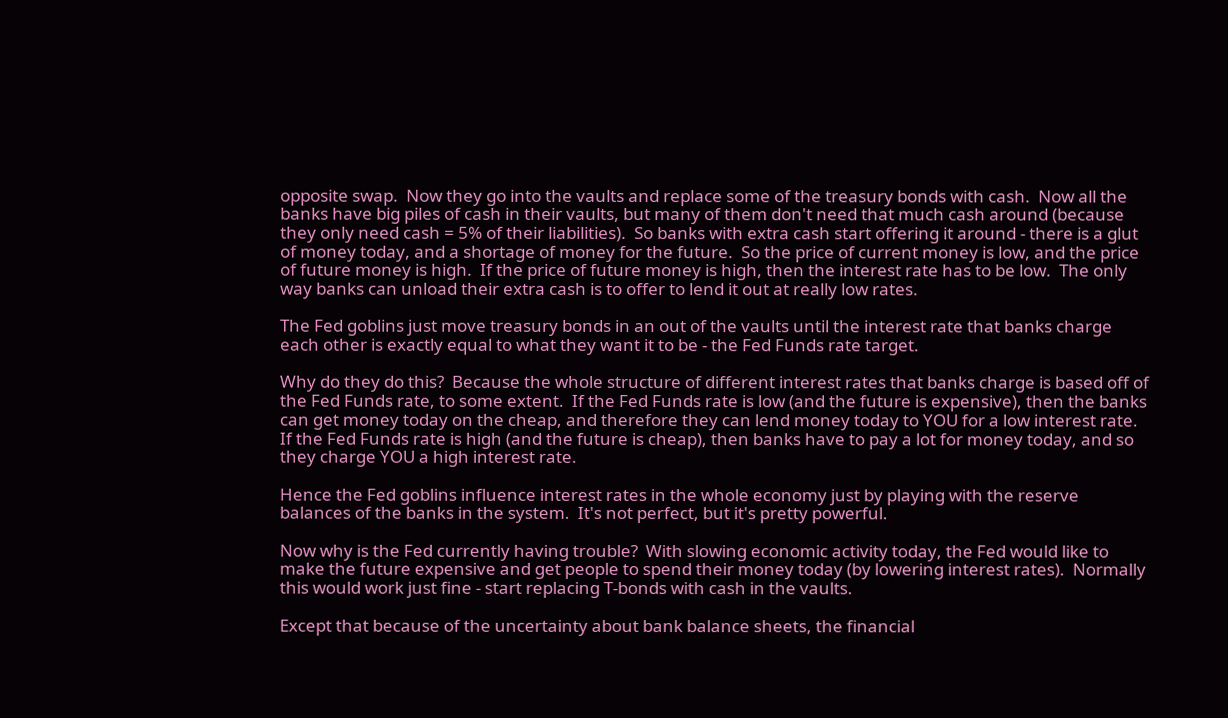opposite swap.  Now they go into the vaults and replace some of the treasury bonds with cash.  Now all the banks have big piles of cash in their vaults, but many of them don't need that much cash around (because they only need cash = 5% of their liabilities).  So banks with extra cash start offering it around - there is a glut of money today, and a shortage of money for the future.  So the price of current money is low, and the price of future money is high.  If the price of future money is high, then the interest rate has to be low.  The only way banks can unload their extra cash is to offer to lend it out at really low rates.

The Fed goblins just move treasury bonds in an out of the vaults until the interest rate that banks charge each other is exactly equal to what they want it to be - the Fed Funds rate target.

Why do they do this?  Because the whole structure of different interest rates that banks charge is based off of the Fed Funds rate, to some extent.  If the Fed Funds rate is low (and the future is expensive), then the banks can get money today on the cheap, and therefore they can lend money today to YOU for a low interest rate. If the Fed Funds rate is high (and the future is cheap), then banks have to pay a lot for money today, and so they charge YOU a high interest rate.

Hence the Fed goblins influence interest rates in the whole economy just by playing with the reserve balances of the banks in the system.  It's not perfect, but it's pretty powerful.

Now why is the Fed currently having trouble?  With slowing economic activity today, the Fed would like to make the future expensive and get people to spend their money today (by lowering interest rates).  Normally this would work just fine - start replacing T-bonds with cash in the vaults.

Except that because of the uncertainty about bank balance sheets, the financial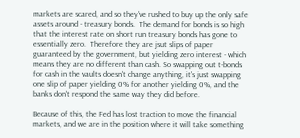markets are scared, and so they've rushed to buy up the only safe assets around - treasury bonds.  The demand for bonds is so high that the interest rate on short run treasury bonds has gone to essentially zero.  Therefore they are jsut slips of paper guaranteed by the government, but yielding zero interest - which means they are no different than cash. So swapping out t-bonds for cash in the vaults doesn't change anything, it's just swapping one slip of paper yielding 0% for another yielding 0%, and the banks don't respond the same way they did before.

Because of this, the Fed has lost traction to move the financial markets, and we are in the position where it will take something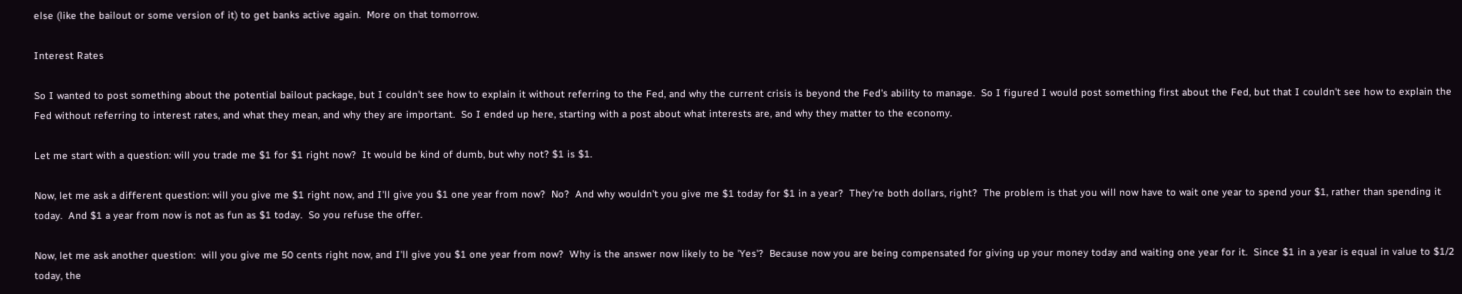else (like the bailout or some version of it) to get banks active again.  More on that tomorrow.

Interest Rates

So I wanted to post something about the potential bailout package, but I couldn't see how to explain it without referring to the Fed, and why the current crisis is beyond the Fed's ability to manage.  So I figured I would post something first about the Fed, but that I couldn't see how to explain the Fed without referring to interest rates, and what they mean, and why they are important.  So I ended up here, starting with a post about what interests are, and why they matter to the economy.

Let me start with a question: will you trade me $1 for $1 right now?  It would be kind of dumb, but why not? $1 is $1.

Now, let me ask a different question: will you give me $1 right now, and I'll give you $1 one year from now?  No?  And why wouldn't you give me $1 today for $1 in a year?  They're both dollars, right?  The problem is that you will now have to wait one year to spend your $1, rather than spending it today.  And $1 a year from now is not as fun as $1 today.  So you refuse the offer.

Now, let me ask another question:  will you give me 50 cents right now, and I'll give you $1 one year from now?  Why is the answer now likely to be 'Yes'?  Because now you are being compensated for giving up your money today and waiting one year for it.  Since $1 in a year is equal in value to $1/2 today, the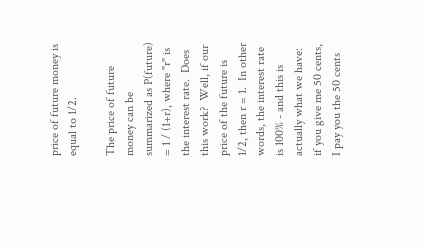price of future money is equal to 1/2.

The price of future money can be summarized as P(future) = 1 / (1+r), where "r" is the interest rate.  Does this work?  Well, if our price of the future is 1/2, then r = 1.  In other words, the interest rate is 100% - and this is actually what we have: if you give me 50 cents, I pay you the 50 cents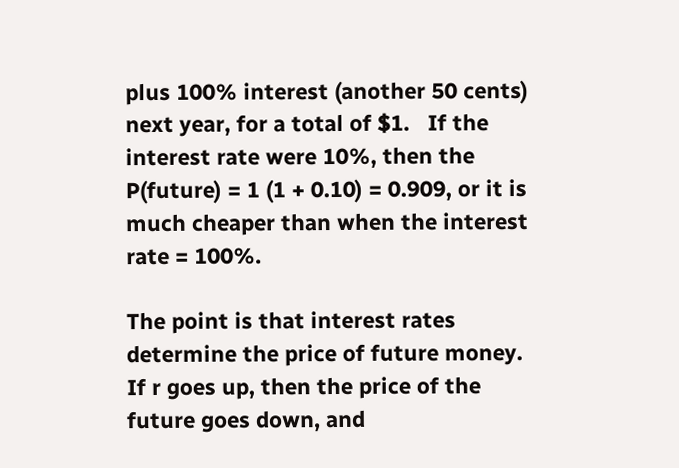plus 100% interest (another 50 cents) next year, for a total of $1.   If the interest rate were 10%, then the P(future) = 1 (1 + 0.10) = 0.909, or it is much cheaper than when the interest rate = 100%.

The point is that interest rates determine the price of future money.  If r goes up, then the price of the future goes down, and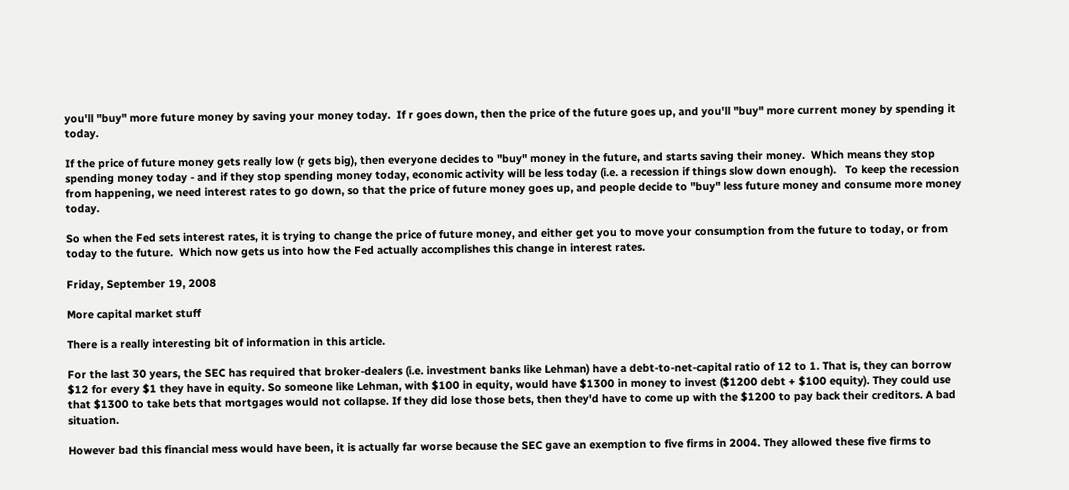you'll "buy" more future money by saving your money today.  If r goes down, then the price of the future goes up, and you'll "buy" more current money by spending it today.

If the price of future money gets really low (r gets big), then everyone decides to "buy" money in the future, and starts saving their money.  Which means they stop spending money today - and if they stop spending money today, economic activity will be less today (i.e. a recession if things slow down enough).   To keep the recession from happening, we need interest rates to go down, so that the price of future money goes up, and people decide to "buy" less future money and consume more money today.

So when the Fed sets interest rates, it is trying to change the price of future money, and either get you to move your consumption from the future to today, or from today to the future.  Which now gets us into how the Fed actually accomplishes this change in interest rates.

Friday, September 19, 2008

More capital market stuff

There is a really interesting bit of information in this article.

For the last 30 years, the SEC has required that broker-dealers (i.e. investment banks like Lehman) have a debt-to-net-capital ratio of 12 to 1. That is, they can borrow $12 for every $1 they have in equity. So someone like Lehman, with $100 in equity, would have $1300 in money to invest ($1200 debt + $100 equity). They could use that $1300 to take bets that mortgages would not collapse. If they did lose those bets, then they'd have to come up with the $1200 to pay back their creditors. A bad situation.

However bad this financial mess would have been, it is actually far worse because the SEC gave an exemption to five firms in 2004. They allowed these five firms to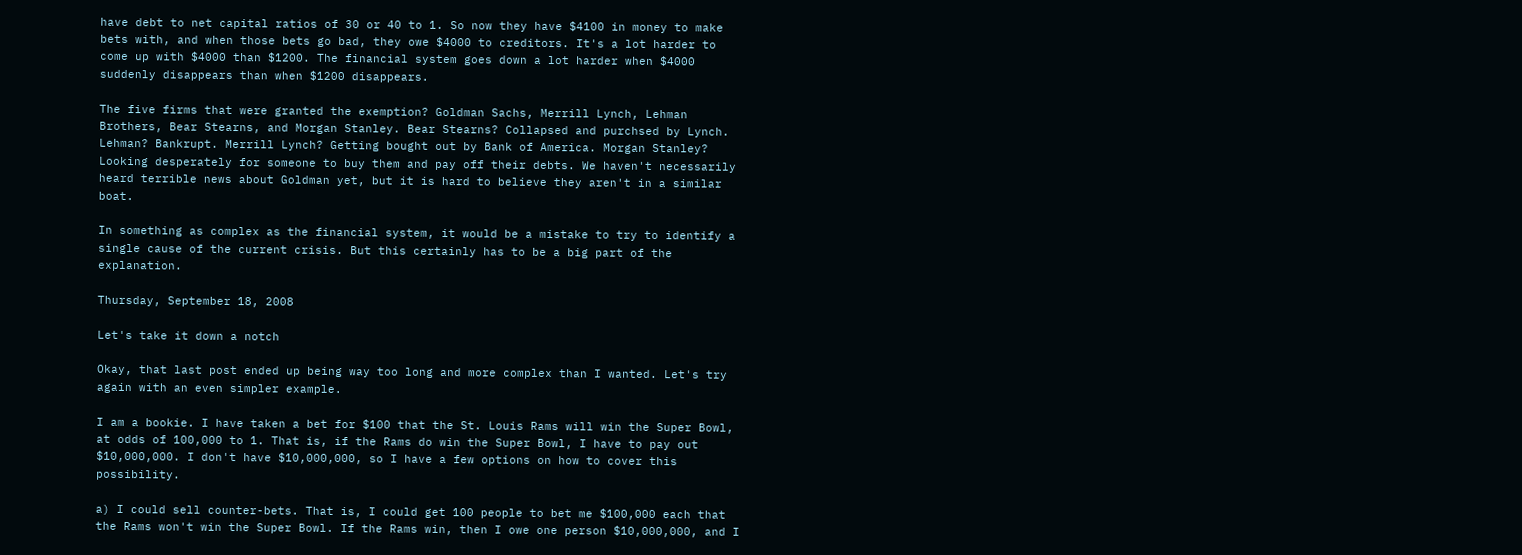have debt to net capital ratios of 30 or 40 to 1. So now they have $4100 in money to make bets with, and when those bets go bad, they owe $4000 to creditors. It's a lot harder to come up with $4000 than $1200. The financial system goes down a lot harder when $4000 suddenly disappears than when $1200 disappears.

The five firms that were granted the exemption? Goldman Sachs, Merrill Lynch, Lehman Brothers, Bear Stearns, and Morgan Stanley. Bear Stearns? Collapsed and purchsed by Lynch. Lehman? Bankrupt. Merrill Lynch? Getting bought out by Bank of America. Morgan Stanley? Looking desperately for someone to buy them and pay off their debts. We haven't necessarily heard terrible news about Goldman yet, but it is hard to believe they aren't in a similar boat.

In something as complex as the financial system, it would be a mistake to try to identify a single cause of the current crisis. But this certainly has to be a big part of the explanation.

Thursday, September 18, 2008

Let's take it down a notch

Okay, that last post ended up being way too long and more complex than I wanted. Let's try again with an even simpler example.

I am a bookie. I have taken a bet for $100 that the St. Louis Rams will win the Super Bowl, at odds of 100,000 to 1. That is, if the Rams do win the Super Bowl, I have to pay out $10,000,000. I don't have $10,000,000, so I have a few options on how to cover this possibility.

a) I could sell counter-bets. That is, I could get 100 people to bet me $100,000 each that the Rams won't win the Super Bowl. If the Rams win, then I owe one person $10,000,000, and I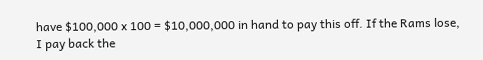have $100,000 x 100 = $10,000,000 in hand to pay this off. If the Rams lose, I pay back the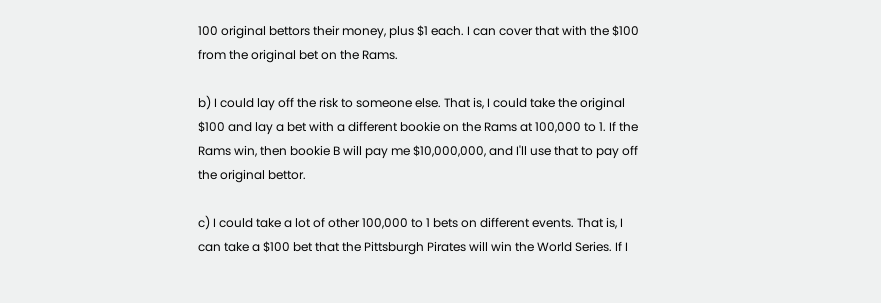100 original bettors their money, plus $1 each. I can cover that with the $100 from the original bet on the Rams.

b) I could lay off the risk to someone else. That is, I could take the original $100 and lay a bet with a different bookie on the Rams at 100,000 to 1. If the Rams win, then bookie B will pay me $10,000,000, and I'll use that to pay off the original bettor.

c) I could take a lot of other 100,000 to 1 bets on different events. That is, I can take a $100 bet that the Pittsburgh Pirates will win the World Series. If I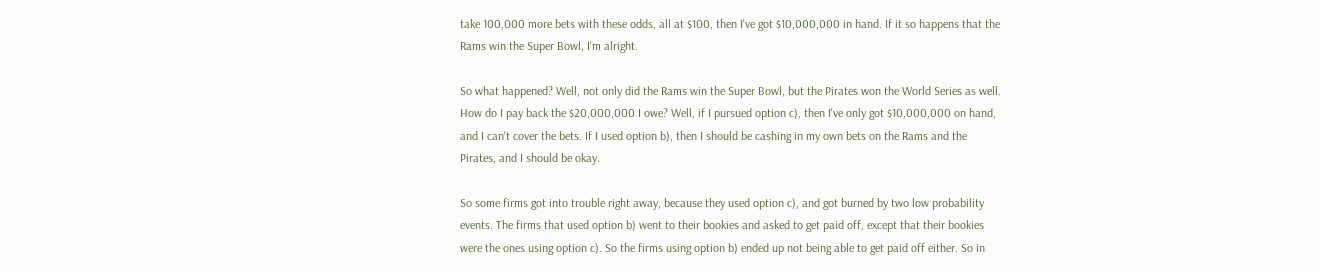take 100,000 more bets with these odds, all at $100, then I've got $10,000,000 in hand. If it so happens that the Rams win the Super Bowl, I'm alright.

So what happened? Well, not only did the Rams win the Super Bowl, but the Pirates won the World Series as well. How do I pay back the $20,000,000 I owe? Well, if I pursued option c), then I've only got $10,000,000 on hand, and I can't cover the bets. If I used option b), then I should be cashing in my own bets on the Rams and the Pirates, and I should be okay.

So some firms got into trouble right away, because they used option c), and got burned by two low probability events. The firms that used option b) went to their bookies and asked to get paid off, except that their bookies were the ones using option c). So the firms using option b) ended up not being able to get paid off either. So in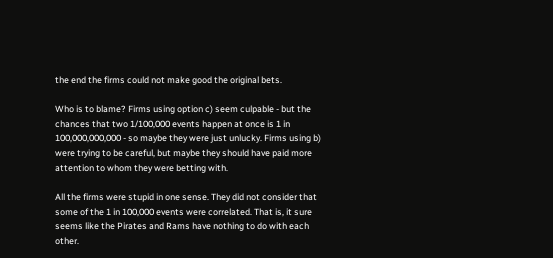the end the firms could not make good the original bets.

Who is to blame? Firms using option c) seem culpable - but the chances that two 1/100,000 events happen at once is 1 in 100,000,000,000 - so maybe they were just unlucky. Firms using b) were trying to be careful, but maybe they should have paid more attention to whom they were betting with.

All the firms were stupid in one sense. They did not consider that some of the 1 in 100,000 events were correlated. That is, it sure seems like the Pirates and Rams have nothing to do with each other.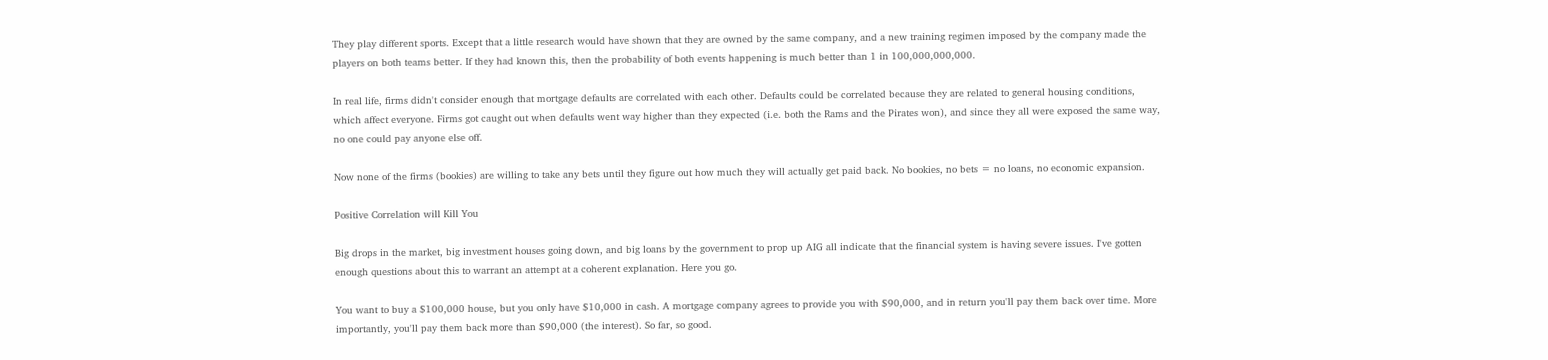They play different sports. Except that a little research would have shown that they are owned by the same company, and a new training regimen imposed by the company made the players on both teams better. If they had known this, then the probability of both events happening is much better than 1 in 100,000,000,000.

In real life, firms didn't consider enough that mortgage defaults are correlated with each other. Defaults could be correlated because they are related to general housing conditions, which affect everyone. Firms got caught out when defaults went way higher than they expected (i.e. both the Rams and the Pirates won), and since they all were exposed the same way, no one could pay anyone else off.

Now none of the firms (bookies) are willing to take any bets until they figure out how much they will actually get paid back. No bookies, no bets = no loans, no economic expansion.

Positive Correlation will Kill You

Big drops in the market, big investment houses going down, and big loans by the government to prop up AIG all indicate that the financial system is having severe issues. I've gotten enough questions about this to warrant an attempt at a coherent explanation. Here you go.

You want to buy a $100,000 house, but you only have $10,000 in cash. A mortgage company agrees to provide you with $90,000, and in return you'll pay them back over time. More importantly, you'll pay them back more than $90,000 (the interest). So far, so good.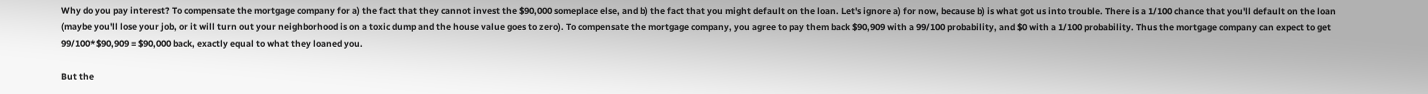Why do you pay interest? To compensate the mortgage company for a) the fact that they cannot invest the $90,000 someplace else, and b) the fact that you might default on the loan. Let's ignore a) for now, because b) is what got us into trouble. There is a 1/100 chance that you'll default on the loan (maybe you'll lose your job, or it will turn out your neighborhood is on a toxic dump and the house value goes to zero). To compensate the mortgage company, you agree to pay them back $90,909 with a 99/100 probability, and $0 with a 1/100 probability. Thus the mortgage company can expect to get 99/100*$90,909 = $90,000 back, exactly equal to what they loaned you.

But the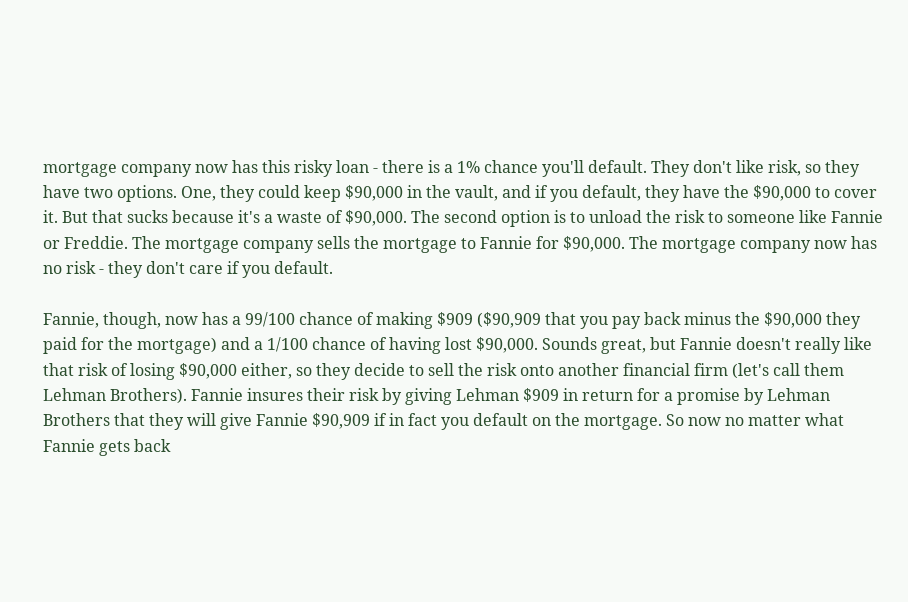mortgage company now has this risky loan - there is a 1% chance you'll default. They don't like risk, so they have two options. One, they could keep $90,000 in the vault, and if you default, they have the $90,000 to cover it. But that sucks because it's a waste of $90,000. The second option is to unload the risk to someone like Fannie or Freddie. The mortgage company sells the mortgage to Fannie for $90,000. The mortgage company now has no risk - they don't care if you default.

Fannie, though, now has a 99/100 chance of making $909 ($90,909 that you pay back minus the $90,000 they paid for the mortgage) and a 1/100 chance of having lost $90,000. Sounds great, but Fannie doesn't really like that risk of losing $90,000 either, so they decide to sell the risk onto another financial firm (let's call them Lehman Brothers). Fannie insures their risk by giving Lehman $909 in return for a promise by Lehman Brothers that they will give Fannie $90,909 if in fact you default on the mortgage. So now no matter what Fannie gets back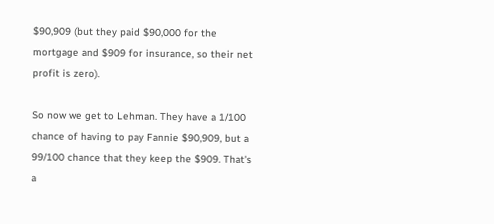$90,909 (but they paid $90,000 for the mortgage and $909 for insurance, so their net profit is zero).

So now we get to Lehman. They have a 1/100 chance of having to pay Fannie $90,909, but a 99/100 chance that they keep the $909. That's a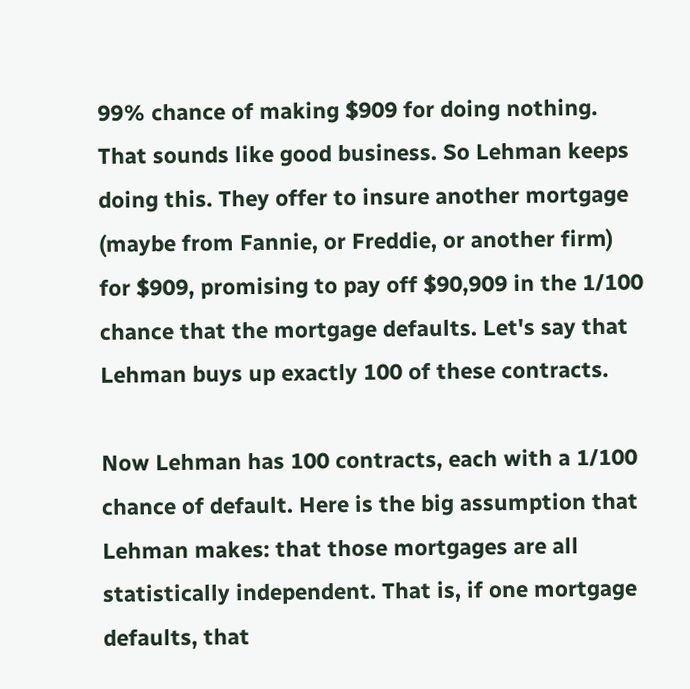99% chance of making $909 for doing nothing. That sounds like good business. So Lehman keeps doing this. They offer to insure another mortgage (maybe from Fannie, or Freddie, or another firm) for $909, promising to pay off $90,909 in the 1/100 chance that the mortgage defaults. Let's say that Lehman buys up exactly 100 of these contracts.

Now Lehman has 100 contracts, each with a 1/100 chance of default. Here is the big assumption that Lehman makes: that those mortgages are all statistically independent. That is, if one mortgage defaults, that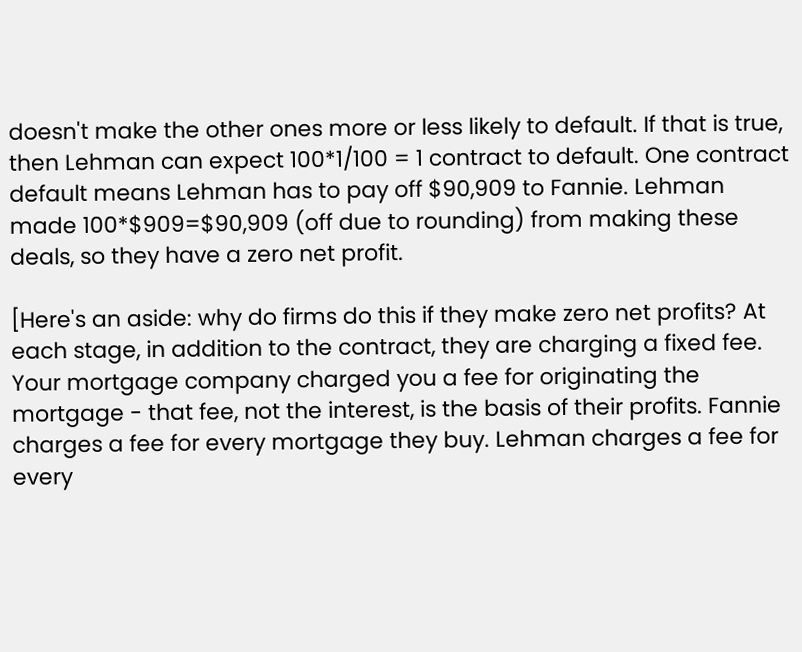doesn't make the other ones more or less likely to default. If that is true, then Lehman can expect 100*1/100 = 1 contract to default. One contract default means Lehman has to pay off $90,909 to Fannie. Lehman made 100*$909=$90,909 (off due to rounding) from making these deals, so they have a zero net profit.

[Here's an aside: why do firms do this if they make zero net profits? At each stage, in addition to the contract, they are charging a fixed fee. Your mortgage company charged you a fee for originating the mortgage - that fee, not the interest, is the basis of their profits. Fannie charges a fee for every mortgage they buy. Lehman charges a fee for every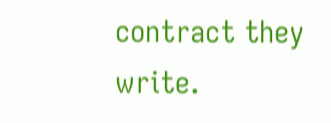contract they write.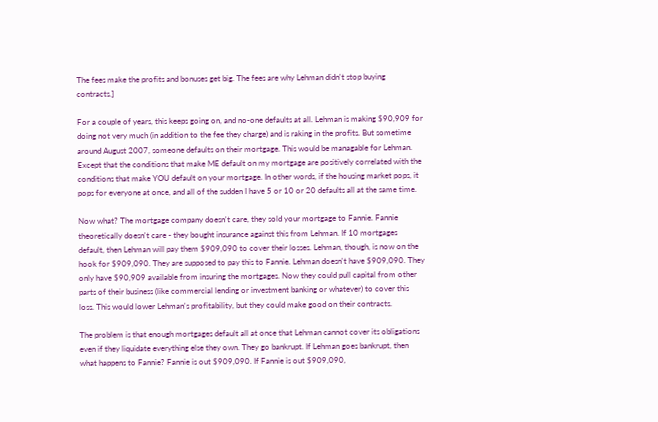The fees make the profits and bonuses get big. The fees are why Lehman didn't stop buying contracts.]

For a couple of years, this keeps going on, and no-one defaults at all. Lehman is making $90,909 for doing not very much (in addition to the fee they charge) and is raking in the profits. But sometime around August 2007, someone defaults on their mortgage. This would be managable for Lehman. Except that the conditions that make ME default on my mortgage are positively correlated with the conditions that make YOU default on your mortgage. In other words, if the housing market pops, it pops for everyone at once, and all of the sudden I have 5 or 10 or 20 defaults all at the same time.

Now what? The mortgage company doesn't care, they sold your mortgage to Fannie. Fannie theoretically doesn't care - they bought insurance against this from Lehman. If 10 mortgages default, then Lehman will pay them $909,090 to cover their losses. Lehman, though, is now on the hook for $909,090. They are supposed to pay this to Fannie. Lehman doesn't have $909,090. They only have $90,909 available from insuring the mortgages. Now they could pull capital from other parts of their business (like commercial lending or investment banking or whatever) to cover this loss. This would lower Lehman's profitability, but they could make good on their contracts.

The problem is that enough mortgages default all at once that Lehman cannot cover its obligations even if they liquidate everything else they own. They go bankrupt. If Lehman goes bankrupt, then what happens to Fannie? Fannie is out $909,090. If Fannie is out $909,090,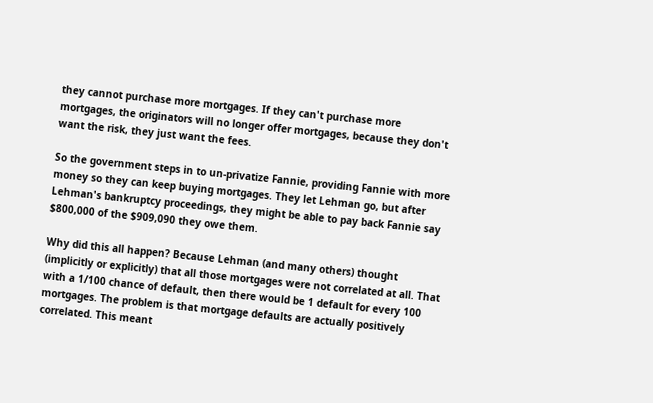they cannot purchase more mortgages. If they can't purchase more mortgages, the originators will no longer offer mortgages, because they don't want the risk, they just want the fees.

So the government steps in to un-privatize Fannie, providing Fannie with more money so they can keep buying mortgages. They let Lehman go, but after Lehman's bankruptcy proceedings, they might be able to pay back Fannie say $800,000 of the $909,090 they owe them.

Why did this all happen? Because Lehman (and many others) thought (implicitly or explicitly) that all those mortgages were not correlated at all. That with a 1/100 chance of default, then there would be 1 default for every 100 mortgages. The problem is that mortgage defaults are actually positively correlated. This meant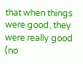that when things were good, they were really good (no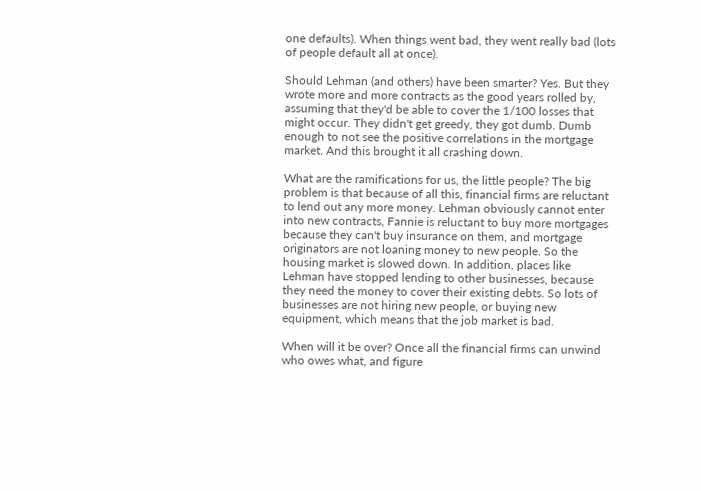one defaults). When things went bad, they went really bad (lots of people default all at once).

Should Lehman (and others) have been smarter? Yes. But they wrote more and more contracts as the good years rolled by, assuming that they'd be able to cover the 1/100 losses that might occur. They didn't get greedy, they got dumb. Dumb enough to not see the positive correlations in the mortgage market. And this brought it all crashing down.

What are the ramifications for us, the little people? The big problem is that because of all this, financial firms are reluctant to lend out any more money. Lehman obviously cannot enter into new contracts, Fannie is reluctant to buy more mortgages because they can't buy insurance on them, and mortgage originators are not loaning money to new people. So the housing market is slowed down. In addition, places like Lehman have stopped lending to other businesses, because they need the money to cover their existing debts. So lots of businesses are not hiring new people, or buying new equipment, which means that the job market is bad.

When will it be over? Once all the financial firms can unwind who owes what, and figure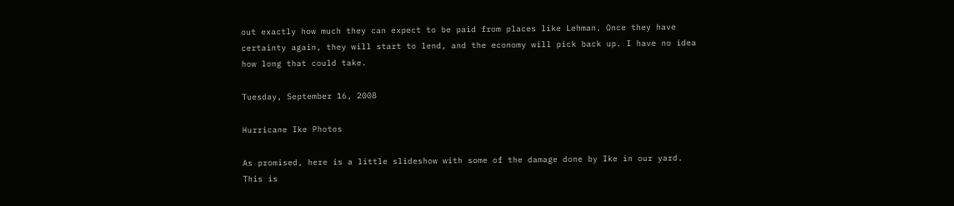out exactly how much they can expect to be paid from places like Lehman. Once they have certainty again, they will start to lend, and the economy will pick back up. I have no idea how long that could take.

Tuesday, September 16, 2008

Hurricane Ike Photos

As promised, here is a little slideshow with some of the damage done by Ike in our yard.  This is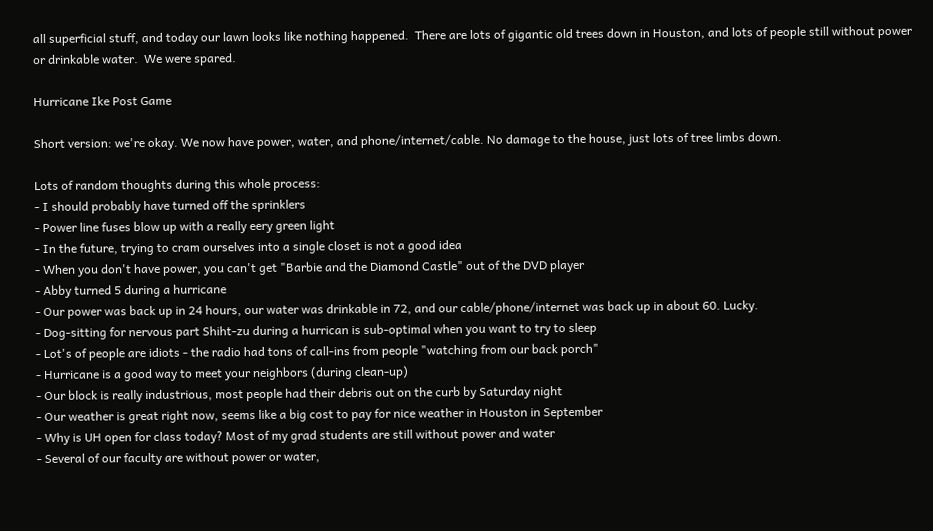all superficial stuff, and today our lawn looks like nothing happened.  There are lots of gigantic old trees down in Houston, and lots of people still without power or drinkable water.  We were spared.

Hurricane Ike Post Game

Short version: we're okay. We now have power, water, and phone/internet/cable. No damage to the house, just lots of tree limbs down.

Lots of random thoughts during this whole process:
- I should probably have turned off the sprinklers
- Power line fuses blow up with a really eery green light
- In the future, trying to cram ourselves into a single closet is not a good idea
- When you don't have power, you can't get "Barbie and the Diamond Castle" out of the DVD player
- Abby turned 5 during a hurricane
- Our power was back up in 24 hours, our water was drinkable in 72, and our cable/phone/internet was back up in about 60. Lucky.
- Dog-sitting for nervous part Shiht-zu during a hurrican is sub-optimal when you want to try to sleep
- Lot's of people are idiots - the radio had tons of call-ins from people "watching from our back porch"
- Hurricane is a good way to meet your neighbors (during clean-up)
- Our block is really industrious, most people had their debris out on the curb by Saturday night
- Our weather is great right now, seems like a big cost to pay for nice weather in Houston in September
- Why is UH open for class today? Most of my grad students are still without power and water
- Several of our faculty are without power or water,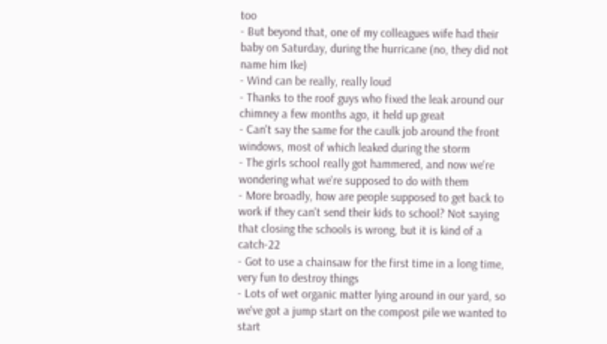too
- But beyond that, one of my colleagues wife had their baby on Saturday, during the hurricane (no, they did not name him Ike)
- Wind can be really, really loud
- Thanks to the roof guys who fixed the leak around our chimney a few months ago, it held up great
- Can't say the same for the caulk job around the front windows, most of which leaked during the storm
- The girls school really got hammered, and now we're wondering what we're supposed to do with them
- More broadly, how are people supposed to get back to work if they can't send their kids to school? Not saying that closing the schools is wrong, but it is kind of a catch-22
- Got to use a chainsaw for the first time in a long time, very fun to destroy things
- Lots of wet organic matter lying around in our yard, so we've got a jump start on the compost pile we wanted to start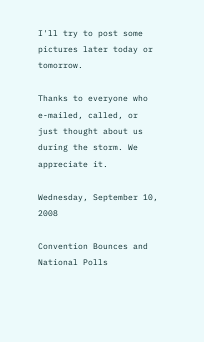I'll try to post some pictures later today or tomorrow.

Thanks to everyone who e-mailed, called, or just thought about us during the storm. We appreciate it.

Wednesday, September 10, 2008

Convention Bounces and National Polls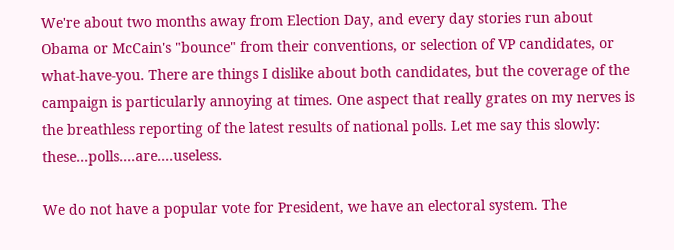We're about two months away from Election Day, and every day stories run about Obama or McCain's "bounce" from their conventions, or selection of VP candidates, or what-have-you. There are things I dislike about both candidates, but the coverage of the campaign is particularly annoying at times. One aspect that really grates on my nerves is the breathless reporting of the latest results of national polls. Let me say this slowly: these...polls....are....useless.

We do not have a popular vote for President, we have an electoral system. The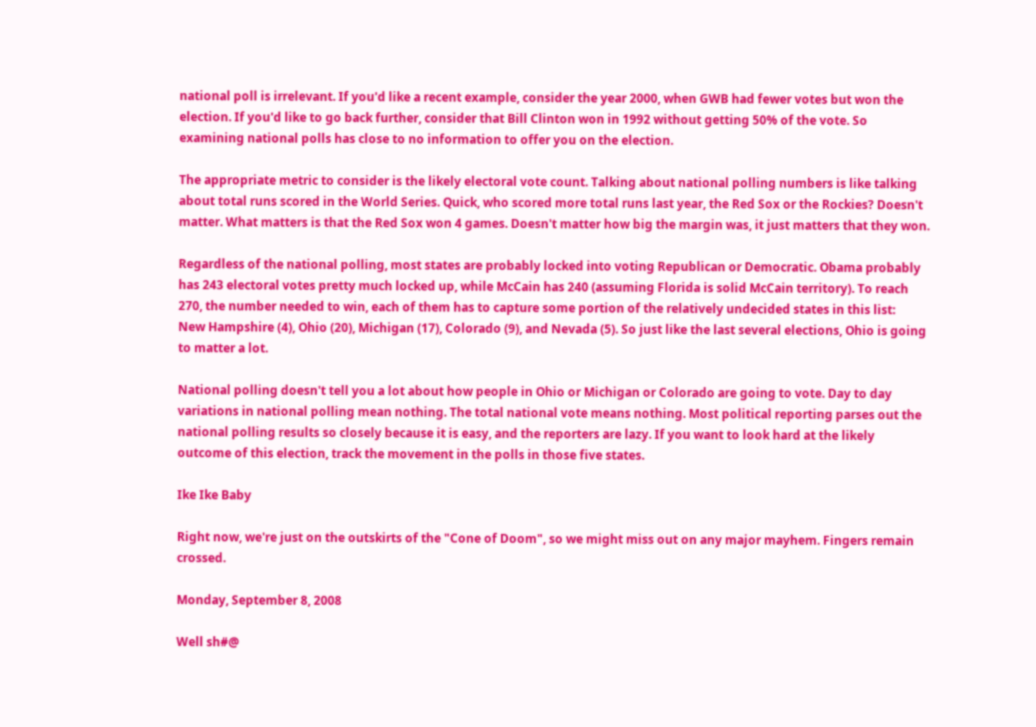national poll is irrelevant. If you'd like a recent example, consider the year 2000, when GWB had fewer votes but won the election. If you'd like to go back further, consider that Bill Clinton won in 1992 without getting 50% of the vote. So examining national polls has close to no information to offer you on the election.

The appropriate metric to consider is the likely electoral vote count. Talking about national polling numbers is like talking about total runs scored in the World Series. Quick, who scored more total runs last year, the Red Sox or the Rockies? Doesn't matter. What matters is that the Red Sox won 4 games. Doesn't matter how big the margin was, it just matters that they won.

Regardless of the national polling, most states are probably locked into voting Republican or Democratic. Obama probably has 243 electoral votes pretty much locked up, while McCain has 240 (assuming Florida is solid McCain territory). To reach 270, the number needed to win, each of them has to capture some portion of the relatively undecided states in this list:
New Hampshire (4), Ohio (20), Michigan (17), Colorado (9), and Nevada (5). So just like the last several elections, Ohio is going to matter a lot.

National polling doesn't tell you a lot about how people in Ohio or Michigan or Colorado are going to vote. Day to day variations in national polling mean nothing. The total national vote means nothing. Most political reporting parses out the national polling results so closely because it is easy, and the reporters are lazy. If you want to look hard at the likely outcome of this election, track the movement in the polls in those five states.

Ike Ike Baby

Right now, we're just on the outskirts of the "Cone of Doom", so we might miss out on any major mayhem. Fingers remain crossed.

Monday, September 8, 2008

Well sh#@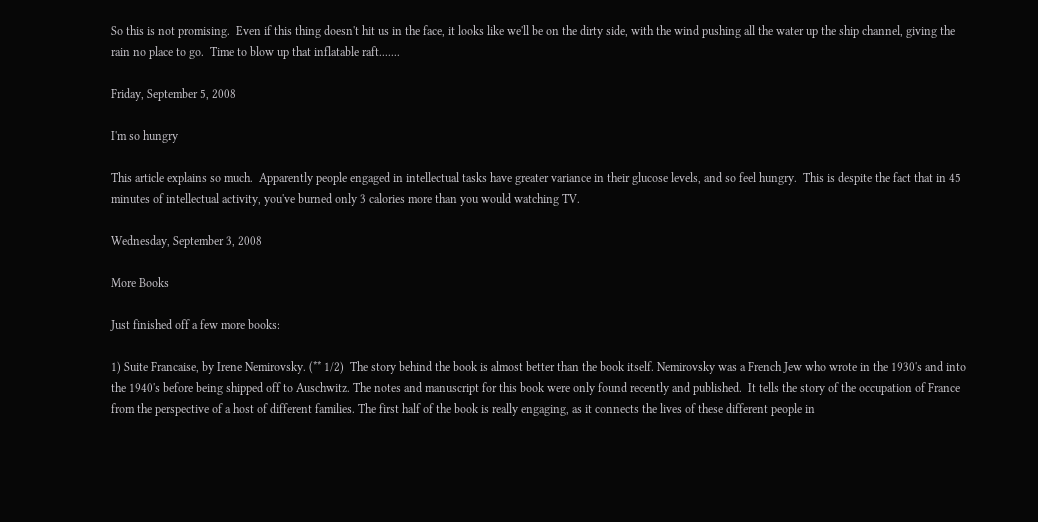So this is not promising.  Even if this thing doesn't hit us in the face, it looks like we'll be on the dirty side, with the wind pushing all the water up the ship channel, giving the rain no place to go.  Time to blow up that inflatable raft.......

Friday, September 5, 2008

I'm so hungry

This article explains so much.  Apparently people engaged in intellectual tasks have greater variance in their glucose levels, and so feel hungry.  This is despite the fact that in 45 minutes of intellectual activity, you've burned only 3 calories more than you would watching TV.

Wednesday, September 3, 2008

More Books

Just finished off a few more books:

1) Suite Francaise, by Irene Nemirovsky. (** 1/2)  The story behind the book is almost better than the book itself. Nemirovsky was a French Jew who wrote in the 1930's and into the 1940's before being shipped off to Auschwitz. The notes and manuscript for this book were only found recently and published.  It tells the story of the occupation of France from the perspective of a host of different families. The first half of the book is really engaging, as it connects the lives of these different people in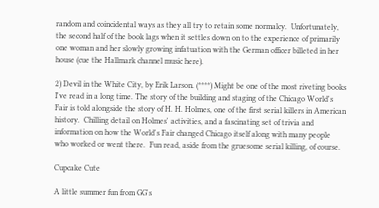random and coincidental ways as they all try to retain some normalcy.  Unfortunately, the second half of the book lags when it settles down on to the experience of primarily one woman and her slowly growing infatuation with the German officer billeted in her house (cue the Hallmark channel music here).

2) Devil in the White City, by Erik Larson. (****) Might be one of the most riveting books I've read in a long time. The story of the building and staging of the Chicago World's Fair is told alongside the story of H. H. Holmes, one of the first serial killers in American history.  Chilling detail on Holmes' activities, and a fascinating set of trivia and information on how the World's Fair changed Chicago itself along with many people who worked or went there.  Fun read, aside from the gruesome serial killing, of course.

Cupcake Cute

A little summer fun from GG's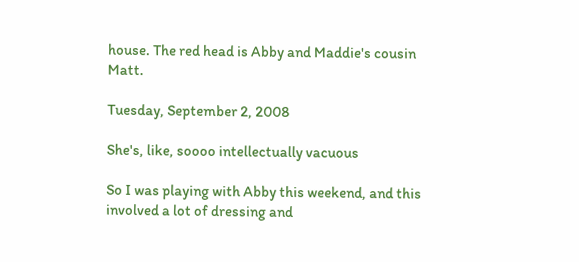house. The red head is Abby and Maddie's cousin Matt.

Tuesday, September 2, 2008

She's, like, soooo intellectually vacuous

So I was playing with Abby this weekend, and this involved a lot of dressing and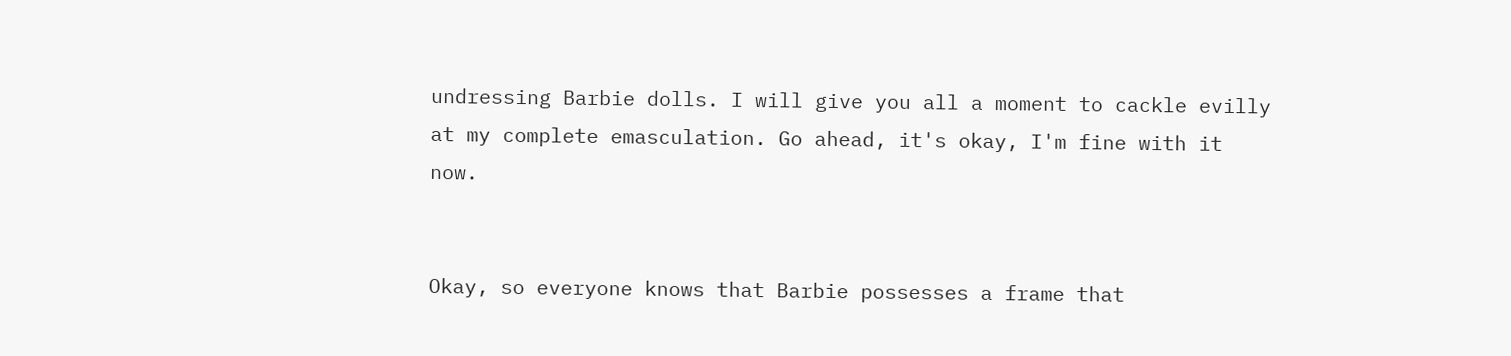undressing Barbie dolls. I will give you all a moment to cackle evilly at my complete emasculation. Go ahead, it's okay, I'm fine with it now.


Okay, so everyone knows that Barbie possesses a frame that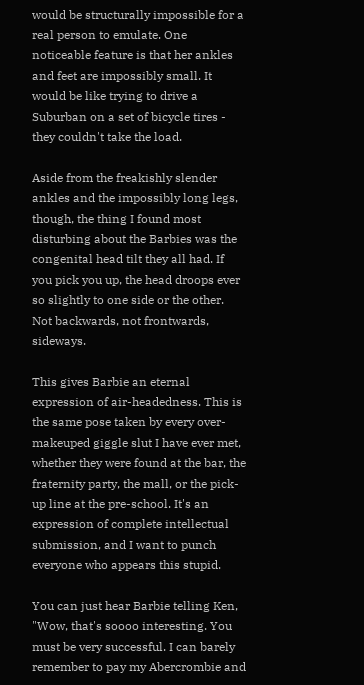would be structurally impossible for a real person to emulate. One noticeable feature is that her ankles and feet are impossibly small. It would be like trying to drive a Suburban on a set of bicycle tires - they couldn't take the load.

Aside from the freakishly slender ankles and the impossibly long legs, though, the thing I found most disturbing about the Barbies was the congenital head tilt they all had. If you pick you up, the head droops ever so slightly to one side or the other. Not backwards, not frontwards, sideways.

This gives Barbie an eternal expression of air-headedness. This is the same pose taken by every over-makeuped giggle slut I have ever met, whether they were found at the bar, the fraternity party, the mall, or the pick-up line at the pre-school. It's an expression of complete intellectual submission, and I want to punch everyone who appears this stupid.

You can just hear Barbie telling Ken, "Wow, that's soooo interesting. You must be very successful. I can barely remember to pay my Abercrombie and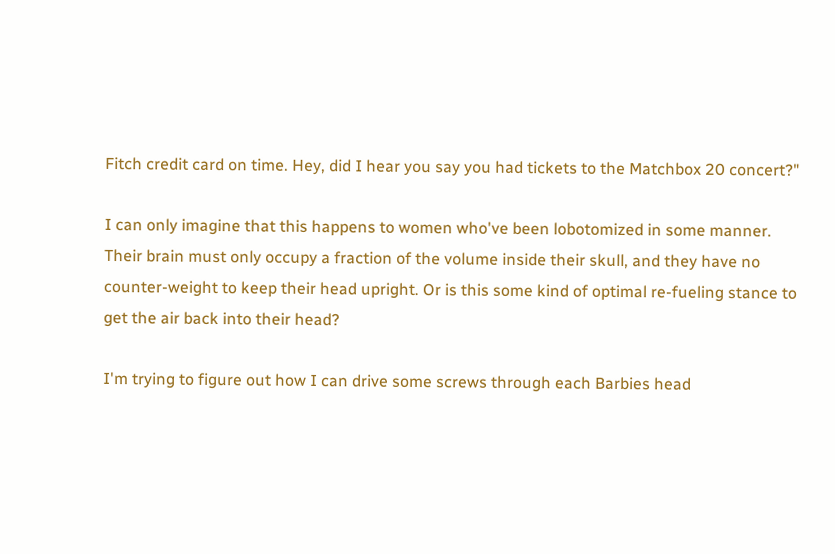Fitch credit card on time. Hey, did I hear you say you had tickets to the Matchbox 20 concert?"

I can only imagine that this happens to women who've been lobotomized in some manner. Their brain must only occupy a fraction of the volume inside their skull, and they have no counter-weight to keep their head upright. Or is this some kind of optimal re-fueling stance to get the air back into their head?

I'm trying to figure out how I can drive some screws through each Barbies head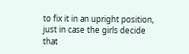to fix it in an upright position, just in case the girls decide that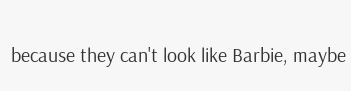because they can't look like Barbie, maybe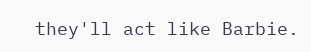they'll act like Barbie.